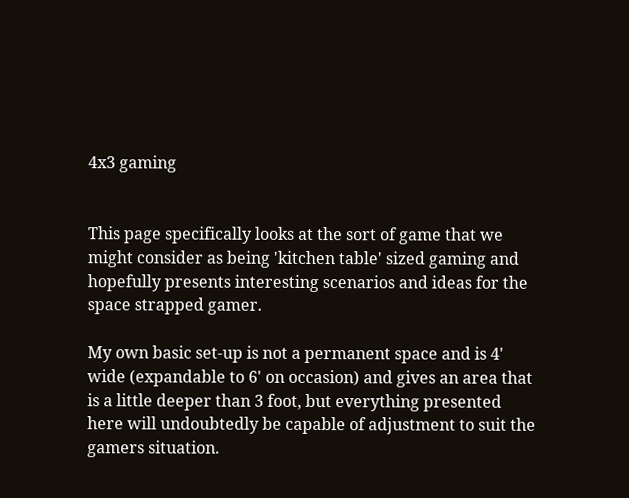4x3 gaming


This page specifically looks at the sort of game that we might consider as being 'kitchen table' sized gaming and hopefully presents interesting scenarios and ideas for the space strapped gamer.

My own basic set-up is not a permanent space and is 4' wide (expandable to 6' on occasion) and gives an area that is a little deeper than 3 foot, but everything presented here will undoubtedly be capable of adjustment to suit the gamers situation.